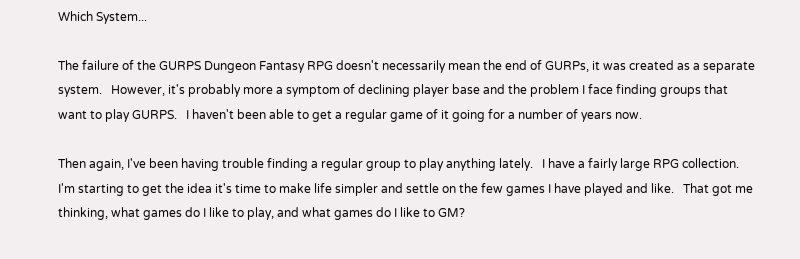Which System...

The failure of the GURPS Dungeon Fantasy RPG doesn't necessarily mean the end of GURPs, it was created as a separate system.   However, it's probably more a symptom of declining player base and the problem I face finding groups that want to play GURPS.   I haven't been able to get a regular game of it going for a number of years now.

Then again, I've been having trouble finding a regular group to play anything lately.   I have a fairly large RPG collection.  I'm starting to get the idea it's time to make life simpler and settle on the few games I have played and like.   That got me thinking, what games do I like to play, and what games do I like to GM?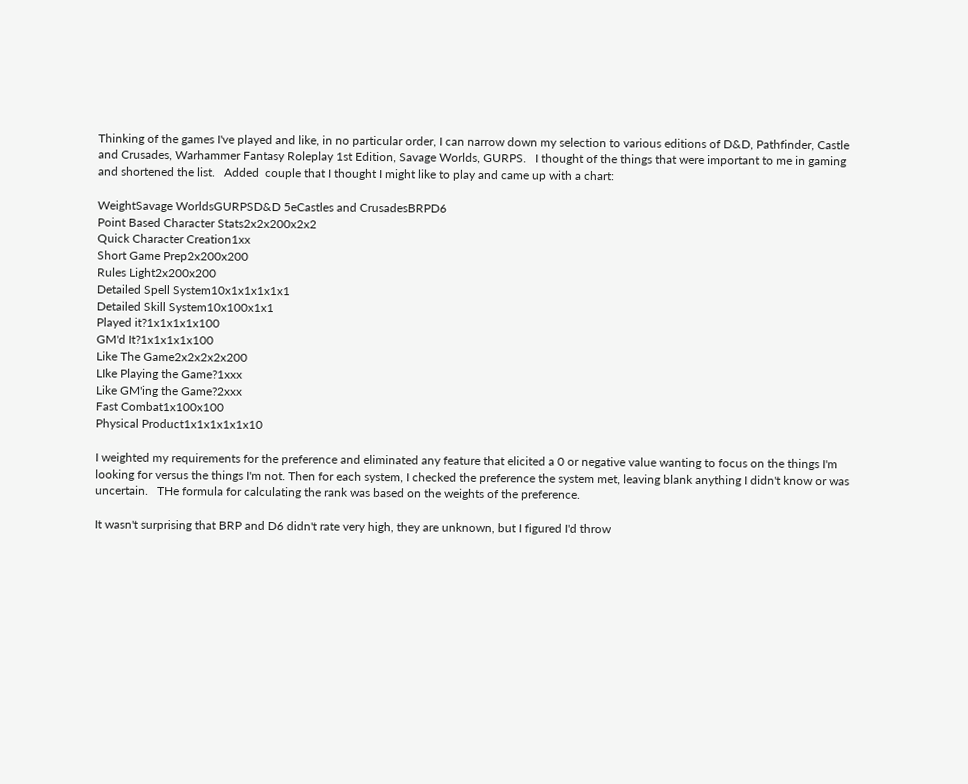Thinking of the games I've played and like, in no particular order, I can narrow down my selection to various editions of D&D, Pathfinder, Castle and Crusades, Warhammer Fantasy Roleplay 1st Edition, Savage Worlds, GURPS.   I thought of the things that were important to me in gaming and shortened the list.   Added  couple that I thought I might like to play and came up with a chart:

WeightSavage WorldsGURPSD&D 5eCastles and CrusadesBRPD6
Point Based Character Stats2x2x200x2x2
Quick Character Creation1xx
Short Game Prep2x200x200
Rules Light2x200x200
Detailed Spell System10x1x1x1x1x1
Detailed Skill System10x100x1x1
Played it?1x1x1x1x100
GM'd It?1x1x1x1x100
Like The Game2x2x2x2x200
LIke Playing the Game?1xxx
Like GM'ing the Game?2xxx
Fast Combat1x100x100
Physical Product1x1x1x1x1x10

I weighted my requirements for the preference and eliminated any feature that elicited a 0 or negative value wanting to focus on the things I'm looking for versus the things I'm not. Then for each system, I checked the preference the system met, leaving blank anything I didn't know or was uncertain.   THe formula for calculating the rank was based on the weights of the preference.

It wasn't surprising that BRP and D6 didn't rate very high, they are unknown, but I figured I'd throw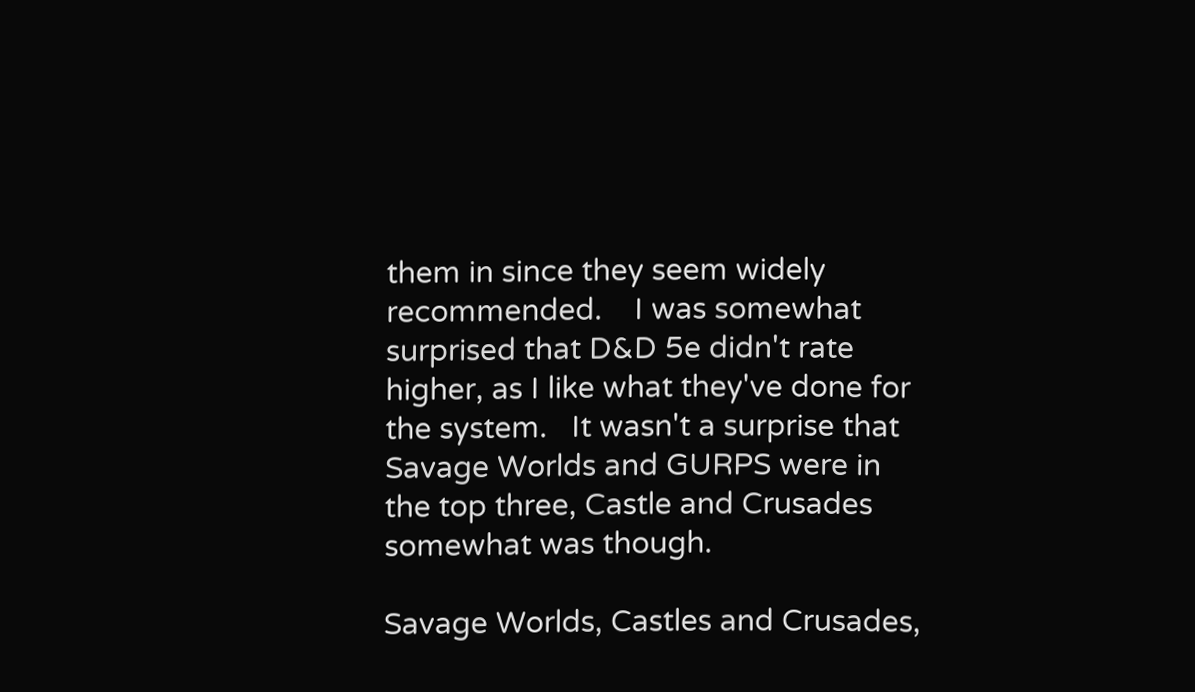them in since they seem widely recommended.    I was somewhat surprised that D&D 5e didn't rate higher, as I like what they've done for the system.   It wasn't a surprise that Savage Worlds and GURPS were in the top three, Castle and Crusades somewhat was though.

Savage Worlds, Castles and Crusades,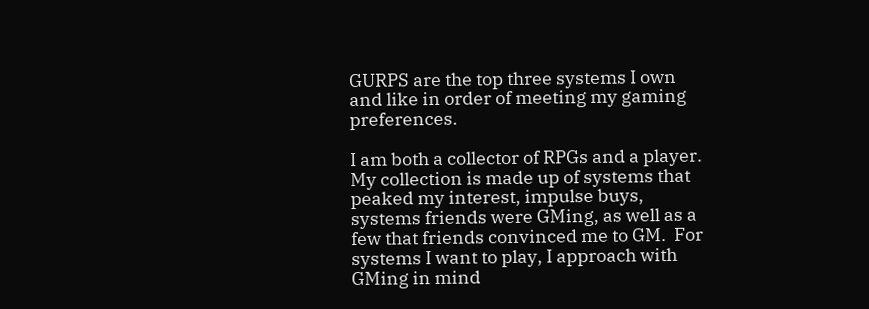GURPS are the top three systems I own and like in order of meeting my gaming preferences.

I am both a collector of RPGs and a player.   My collection is made up of systems that peaked my interest, impulse buys, systems friends were GMing, as well as a few that friends convinced me to GM.  For systems I want to play, I approach with GMing in mind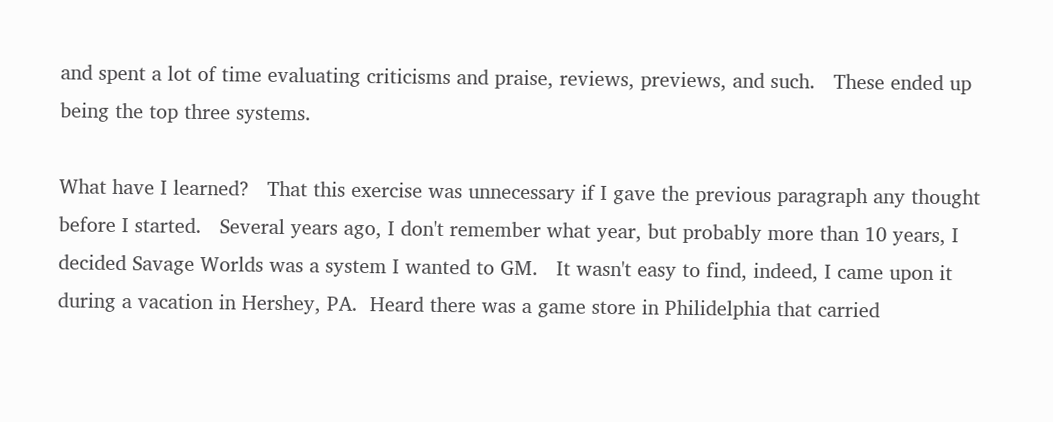and spent a lot of time evaluating criticisms and praise, reviews, previews, and such.   These ended up being the top three systems.

What have I learned?   That this exercise was unnecessary if I gave the previous paragraph any thought before I started.   Several years ago, I don't remember what year, but probably more than 10 years, I decided Savage Worlds was a system I wanted to GM.   It wasn't easy to find, indeed, I came upon it during a vacation in Hershey, PA.  Heard there was a game store in Philidelphia that carried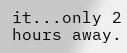it...only 2 hours away.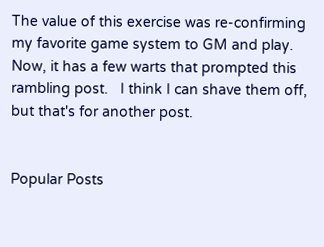The value of this exercise was re-confirming my favorite game system to GM and play.   Now, it has a few warts that prompted this rambling post.   I think I can shave them off, but that's for another post.


Popular Posts